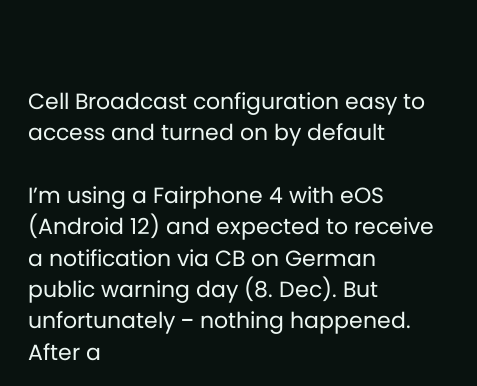Cell Broadcast configuration easy to access and turned on by default

I’m using a Fairphone 4 with eOS (Android 12) and expected to receive a notification via CB on German public warning day (8. Dec). But unfortunately − nothing happened.
After a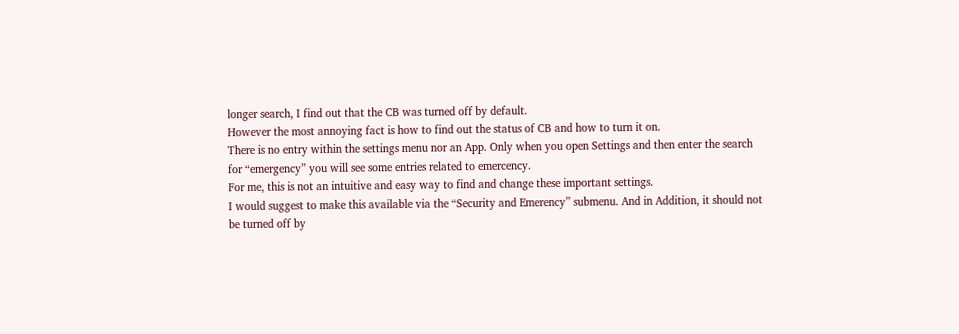longer search, I find out that the CB was turned off by default.
However the most annoying fact is how to find out the status of CB and how to turn it on.
There is no entry within the settings menu nor an App. Only when you open Settings and then enter the search for “emergency” you will see some entries related to emercency.
For me, this is not an intuitive and easy way to find and change these important settings.
I would suggest to make this available via the “Security and Emerency” submenu. And in Addition, it should not be turned off by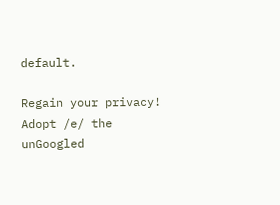default.

Regain your privacy! Adopt /e/ the unGoogled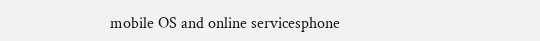mobile OS and online servicesphone